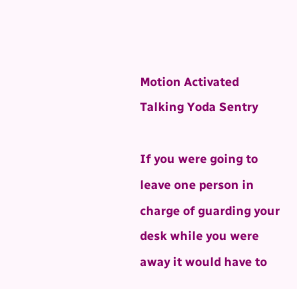Motion Activated Talking Yoda Sentry

If you were going to leave one person in charge of guarding your desk while you were away it would have to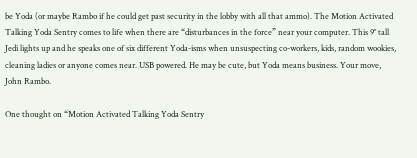be Yoda (or maybe Rambo if he could get past security in the lobby with all that ammo). The Motion Activated Talking Yoda Sentry comes to life when there are “disturbances in the force” near your computer. This 9″ tall Jedi lights up and he speaks one of six different Yoda-isms when unsuspecting co-workers, kids, random wookies, cleaning ladies or anyone comes near. USB powered. He may be cute, but Yoda means business. Your move, John Rambo.

One thought on “Motion Activated Talking Yoda Sentry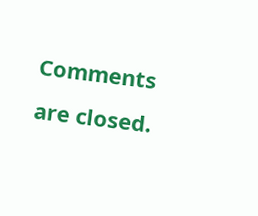Comments are closed.